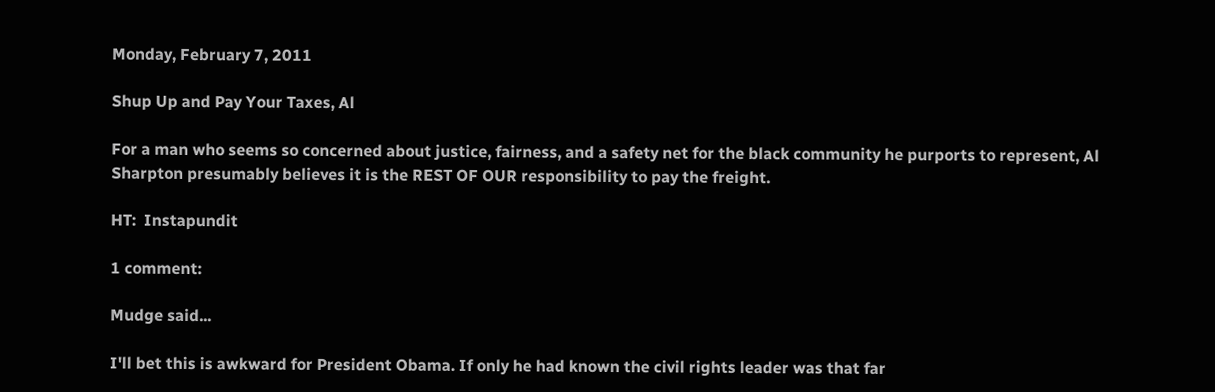Monday, February 7, 2011

Shup Up and Pay Your Taxes, Al

For a man who seems so concerned about justice, fairness, and a safety net for the black community he purports to represent, Al Sharpton presumably believes it is the REST OF OUR responsibility to pay the freight.

HT:  Instapundit

1 comment:

Mudge said...

I'll bet this is awkward for President Obama. If only he had known the civil rights leader was that far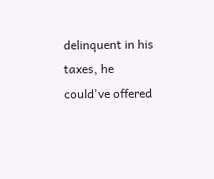delinquent in his taxes, he could've offered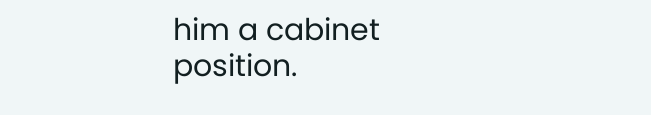him a cabinet position.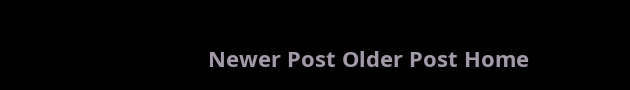Newer Post Older Post Home